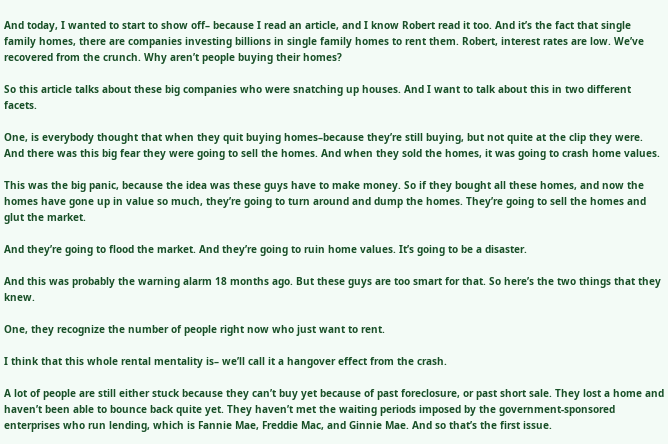And today, I wanted to start to show off– because I read an article, and I know Robert read it too. And it’s the fact that single family homes, there are companies investing billions in single family homes to rent them. Robert, interest rates are low. We’ve recovered from the crunch. Why aren’t people buying their homes?

So this article talks about these big companies who were snatching up houses. And I want to talk about this in two different facets.

One, is everybody thought that when they quit buying homes–because they’re still buying, but not quite at the clip they were. And there was this big fear they were going to sell the homes. And when they sold the homes, it was going to crash home values.

This was the big panic, because the idea was these guys have to make money. So if they bought all these homes, and now the homes have gone up in value so much, they’re going to turn around and dump the homes. They’re going to sell the homes and glut the market.

And they’re going to flood the market. And they’re going to ruin home values. It’s going to be a disaster.

And this was probably the warning alarm 18 months ago. But these guys are too smart for that. So here’s the two things that they knew.

One, they recognize the number of people right now who just want to rent.

I think that this whole rental mentality is– we’ll call it a hangover effect from the crash.

A lot of people are still either stuck because they can’t buy yet because of past foreclosure, or past short sale. They lost a home and haven’t been able to bounce back quite yet. They haven’t met the waiting periods imposed by the government-sponsored enterprises who run lending, which is Fannie Mae, Freddie Mac, and Ginnie Mae. And so that’s the first issue.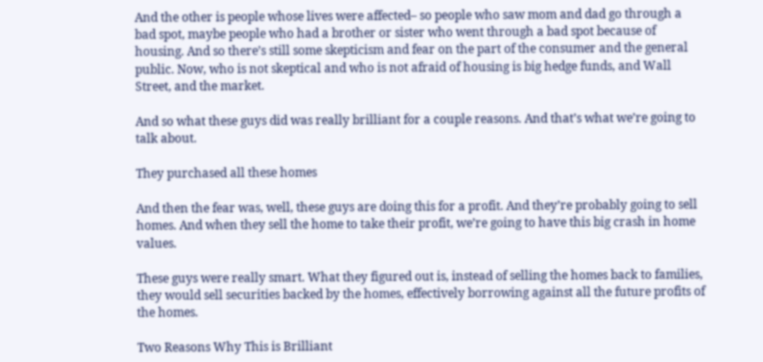And the other is people whose lives were affected– so people who saw mom and dad go through a bad spot, maybe people who had a brother or sister who went through a bad spot because of housing. And so there’s still some skepticism and fear on the part of the consumer and the general public. Now, who is not skeptical and who is not afraid of housing is big hedge funds, and Wall Street, and the market.

And so what these guys did was really brilliant for a couple reasons. And that’s what we’re going to talk about.

They purchased all these homes

And then the fear was, well, these guys are doing this for a profit. And they’re probably going to sell homes. And when they sell the home to take their profit, we’re going to have this big crash in home values.

These guys were really smart. What they figured out is, instead of selling the homes back to families, they would sell securities backed by the homes, effectively borrowing against all the future profits of the homes.

Two Reasons Why This is Brilliant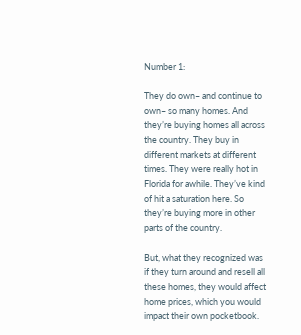Number 1:

They do own– and continue to own– so many homes. And they’re buying homes all across the country. They buy in different markets at different times. They were really hot in Florida for awhile. They’ve kind of hit a saturation here. So they’re buying more in other parts of the country.

But, what they recognized was if they turn around and resell all these homes, they would affect home prices, which you would impact their own pocketbook.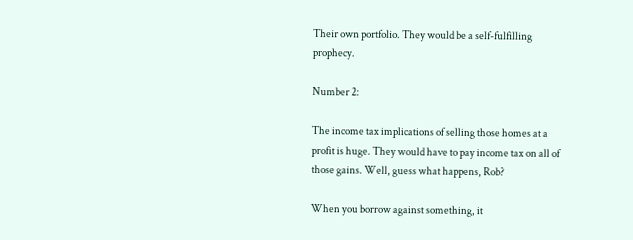Their own portfolio. They would be a self-fulfilling prophecy.

Number 2:

The income tax implications of selling those homes at a profit is huge. They would have to pay income tax on all of those gains. Well, guess what happens, Rob?

When you borrow against something, it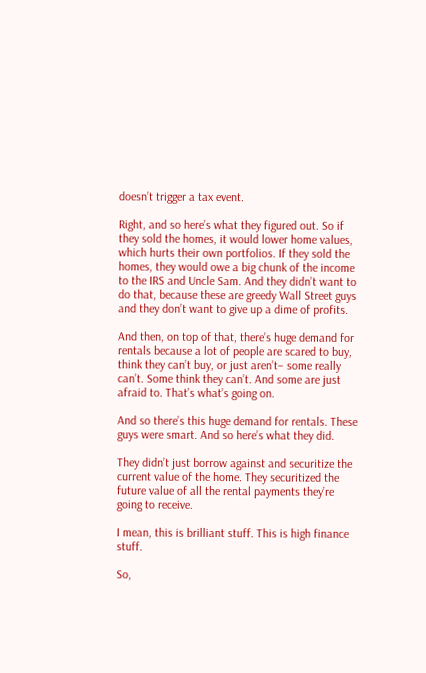doesn’t trigger a tax event.

Right, and so here’s what they figured out. So if they sold the homes, it would lower home values, which hurts their own portfolios. If they sold the homes, they would owe a big chunk of the income to the IRS and Uncle Sam. And they didn’t want to do that, because these are greedy Wall Street guys and they don’t want to give up a dime of profits.

And then, on top of that, there’s huge demand for rentals because a lot of people are scared to buy, think they can’t buy, or just aren’t– some really can’t. Some think they can’t. And some are just afraid to. That’s what’s going on.

And so there’s this huge demand for rentals. These guys were smart. And so here’s what they did.

They didn’t just borrow against and securitize the current value of the home. They securitized the future value of all the rental payments they’re going to receive.

I mean, this is brilliant stuff. This is high finance stuff.

So,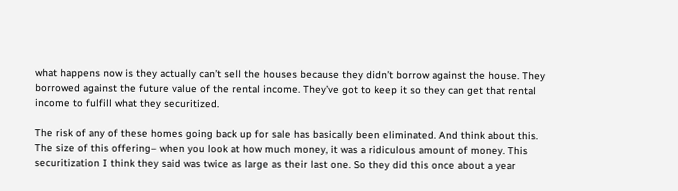what happens now is they actually can’t sell the houses because they didn’t borrow against the house. They borrowed against the future value of the rental income. They’ve got to keep it so they can get that rental income to fulfill what they securitized.

The risk of any of these homes going back up for sale has basically been eliminated. And think about this. The size of this offering– when you look at how much money, it was a ridiculous amount of money. This securitization I think they said was twice as large as their last one. So they did this once about a year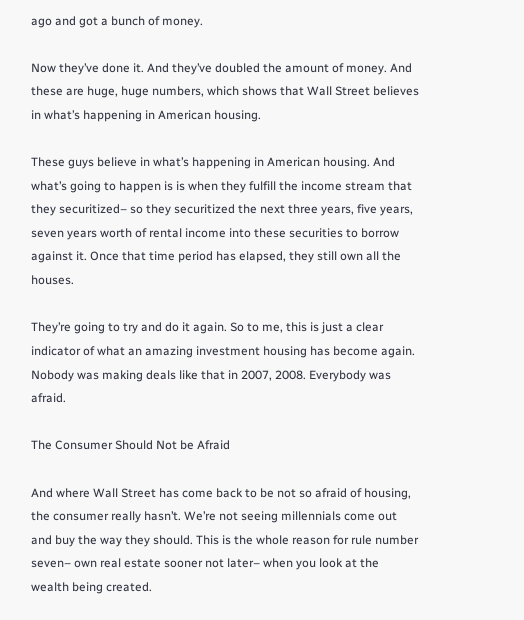ago and got a bunch of money.

Now they’ve done it. And they’ve doubled the amount of money. And these are huge, huge numbers, which shows that Wall Street believes in what’s happening in American housing.

These guys believe in what’s happening in American housing. And what’s going to happen is is when they fulfill the income stream that they securitized– so they securitized the next three years, five years, seven years worth of rental income into these securities to borrow against it. Once that time period has elapsed, they still own all the houses.

They’re going to try and do it again. So to me, this is just a clear indicator of what an amazing investment housing has become again. Nobody was making deals like that in 2007, 2008. Everybody was afraid.

The Consumer Should Not be Afraid

And where Wall Street has come back to be not so afraid of housing, the consumer really hasn’t. We’re not seeing millennials come out and buy the way they should. This is the whole reason for rule number seven– own real estate sooner not later– when you look at the wealth being created.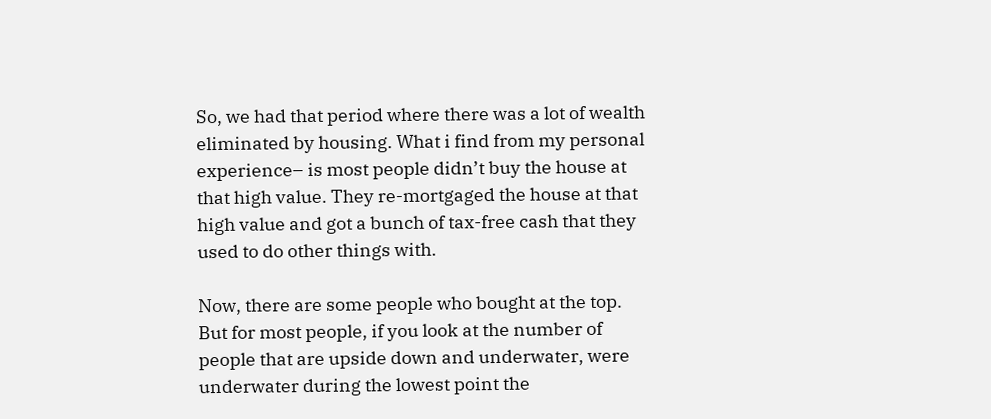So, we had that period where there was a lot of wealth eliminated by housing. What i find from my personal experience– is most people didn’t buy the house at that high value. They re-mortgaged the house at that high value and got a bunch of tax-free cash that they used to do other things with.

Now, there are some people who bought at the top. But for most people, if you look at the number of people that are upside down and underwater, were underwater during the lowest point the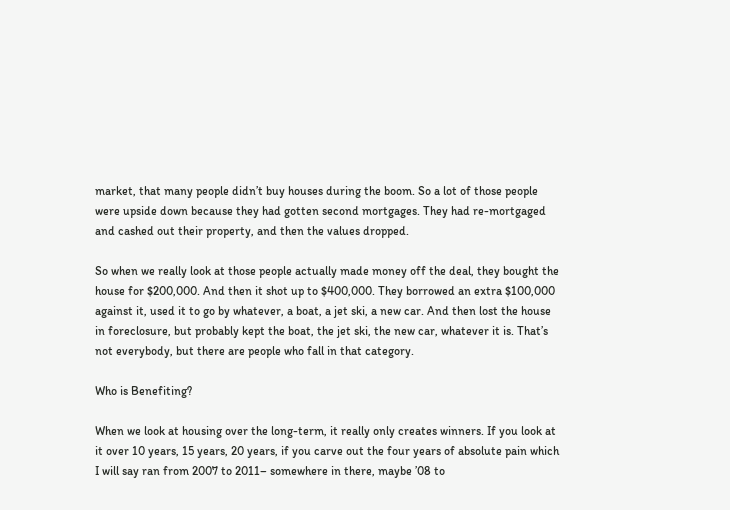market, that many people didn’t buy houses during the boom. So a lot of those people were upside down because they had gotten second mortgages. They had re-mortgaged and cashed out their property, and then the values dropped.

So when we really look at those people actually made money off the deal, they bought the house for $200,000. And then it shot up to $400,000. They borrowed an extra $100,000 against it, used it to go by whatever, a boat, a jet ski, a new car. And then lost the house in foreclosure, but probably kept the boat, the jet ski, the new car, whatever it is. That’s not everybody, but there are people who fall in that category.

Who is Benefiting?

When we look at housing over the long-term, it really only creates winners. If you look at it over 10 years, 15 years, 20 years, if you carve out the four years of absolute pain which I will say ran from 2007 to 2011– somewhere in there, maybe ’08 to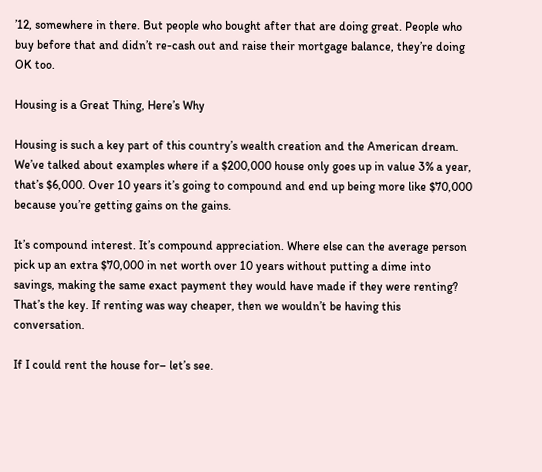’12, somewhere in there. But people who bought after that are doing great. People who buy before that and didn’t re-cash out and raise their mortgage balance, they’re doing OK too.

Housing is a Great Thing, Here’s Why

Housing is such a key part of this country’s wealth creation and the American dream. We’ve talked about examples where if a $200,000 house only goes up in value 3% a year, that’s $6,000. Over 10 years it’s going to compound and end up being more like $70,000 because you’re getting gains on the gains.

It’s compound interest. It’s compound appreciation. Where else can the average person pick up an extra $70,000 in net worth over 10 years without putting a dime into savings, making the same exact payment they would have made if they were renting? That’s the key. If renting was way cheaper, then we wouldn’t be having this conversation.

If I could rent the house for– let’s see.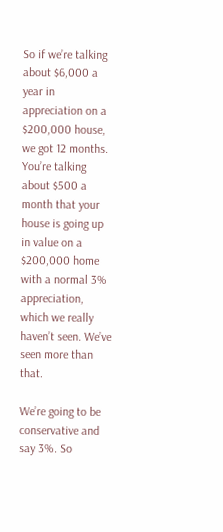So if we’re talking about $6,000 a year in appreciation on a $200,000 house, we got 12 months. You’re talking about $500 a month that your house is going up in value on a $200,000 home with a normal 3% appreciation, which we really haven’t seen. We’ve seen more than that.

We’re going to be conservative and say 3%. So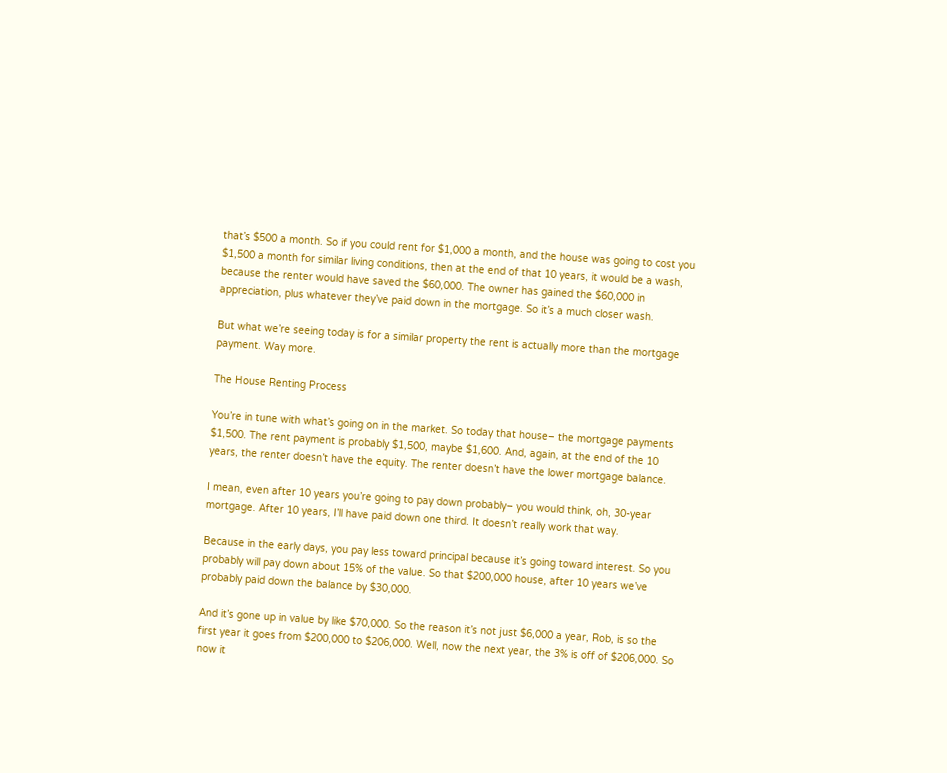that’s $500 a month. So if you could rent for $1,000 a month, and the house was going to cost you $1,500 a month for similar living conditions, then at the end of that 10 years, it would be a wash, because the renter would have saved the $60,000. The owner has gained the $60,000 in appreciation, plus whatever they’ve paid down in the mortgage. So it’s a much closer wash.

But what we’re seeing today is for a similar property the rent is actually more than the mortgage payment. Way more.

The House Renting Process

You’re in tune with what’s going on in the market. So today that house– the mortgage payments $1,500. The rent payment is probably $1,500, maybe $1,600. And, again, at the end of the 10 years, the renter doesn’t have the equity. The renter doesn’t have the lower mortgage balance.

I mean, even after 10 years you’re going to pay down probably– you would think, oh, 30-year mortgage. After 10 years, I’ll have paid down one third. It doesn’t really work that way.

Because in the early days, you pay less toward principal because it’s going toward interest. So you probably will pay down about 15% of the value. So that $200,000 house, after 10 years we’ve probably paid down the balance by $30,000.

And it’s gone up in value by like $70,000. So the reason it’s not just $6,000 a year, Rob, is so the first year it goes from $200,000 to $206,000. Well, now the next year, the 3% is off of $206,000. So now it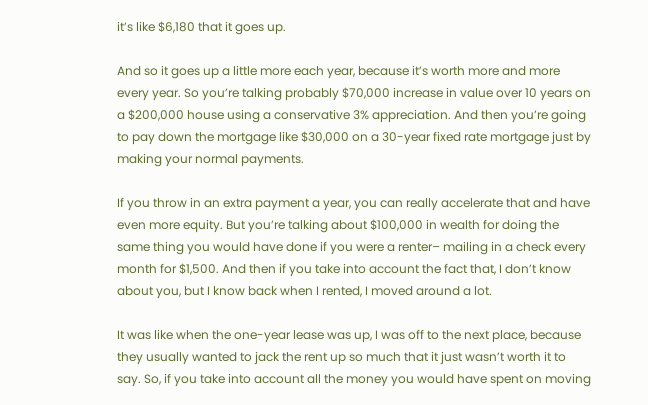it’s like $6,180 that it goes up.

And so it goes up a little more each year, because it’s worth more and more every year. So you’re talking probably $70,000 increase in value over 10 years on a $200,000 house using a conservative 3% appreciation. And then you’re going to pay down the mortgage like $30,000 on a 30-year fixed rate mortgage just by making your normal payments.

If you throw in an extra payment a year, you can really accelerate that and have even more equity. But you’re talking about $100,000 in wealth for doing the same thing you would have done if you were a renter– mailing in a check every month for $1,500. And then if you take into account the fact that, I don’t know about you, but I know back when I rented, I moved around a lot.

It was like when the one-year lease was up, I was off to the next place, because they usually wanted to jack the rent up so much that it just wasn’t worth it to say. So, if you take into account all the money you would have spent on moving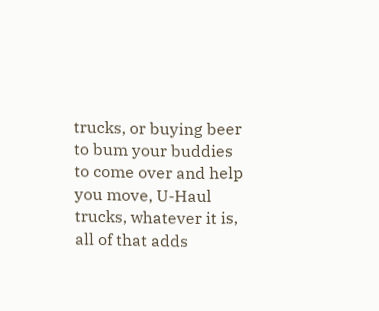trucks, or buying beer to bum your buddies to come over and help you move, U-Haul trucks, whatever it is, all of that adds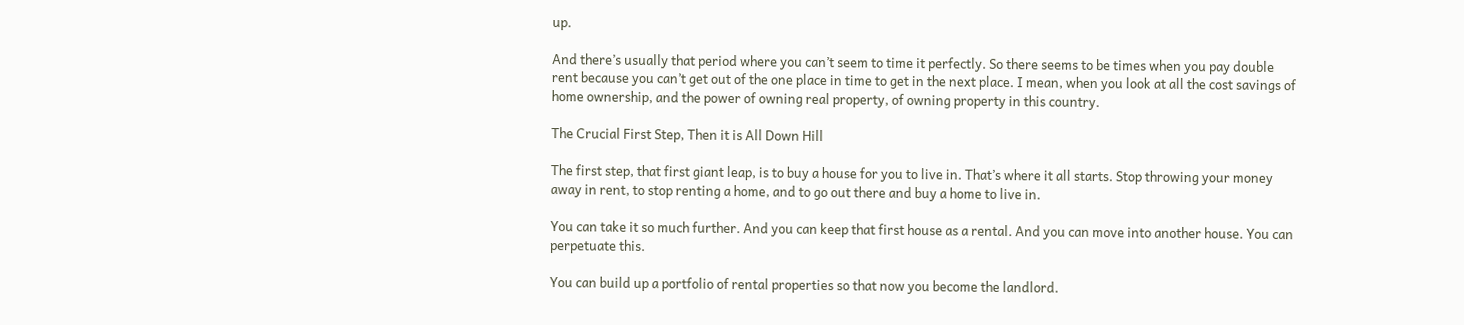up.

And there’s usually that period where you can’t seem to time it perfectly. So there seems to be times when you pay double rent because you can’t get out of the one place in time to get in the next place. I mean, when you look at all the cost savings of home ownership, and the power of owning real property, of owning property in this country.

The Crucial First Step, Then it is All Down Hill

The first step, that first giant leap, is to buy a house for you to live in. That’s where it all starts. Stop throwing your money away in rent, to stop renting a home, and to go out there and buy a home to live in.

You can take it so much further. And you can keep that first house as a rental. And you can move into another house. You can perpetuate this.

You can build up a portfolio of rental properties so that now you become the landlord.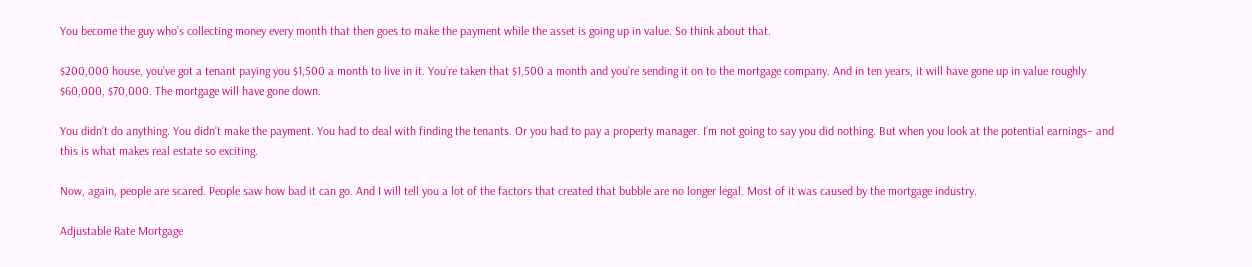You become the guy who’s collecting money every month that then goes to make the payment while the asset is going up in value. So think about that.

$200,000 house, you’ve got a tenant paying you $1,500 a month to live in it. You’re taken that $1,500 a month and you’re sending it on to the mortgage company. And in ten years, it will have gone up in value roughly $60,000, $70,000. The mortgage will have gone down.

You didn’t do anything. You didn’t make the payment. You had to deal with finding the tenants. Or you had to pay a property manager. I’m not going to say you did nothing. But when you look at the potential earnings– and this is what makes real estate so exciting.

Now, again, people are scared. People saw how bad it can go. And I will tell you a lot of the factors that created that bubble are no longer legal. Most of it was caused by the mortgage industry.

Adjustable Rate Mortgage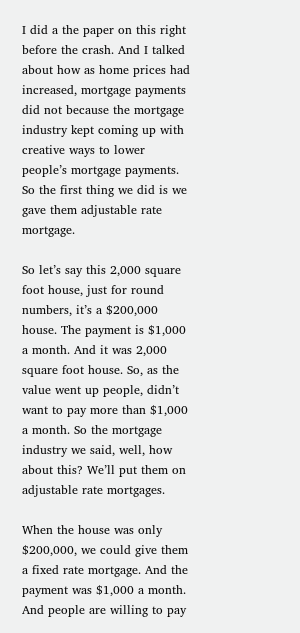I did a the paper on this right before the crash. And I talked about how as home prices had increased, mortgage payments did not because the mortgage industry kept coming up with creative ways to lower people’s mortgage payments. So the first thing we did is we gave them adjustable rate mortgage.

So let’s say this 2,000 square foot house, just for round numbers, it’s a $200,000 house. The payment is $1,000 a month. And it was 2,000 square foot house. So, as the value went up people, didn’t want to pay more than $1,000 a month. So the mortgage industry we said, well, how about this? We’ll put them on adjustable rate mortgages.

When the house was only $200,000, we could give them a fixed rate mortgage. And the payment was $1,000 a month. And people are willing to pay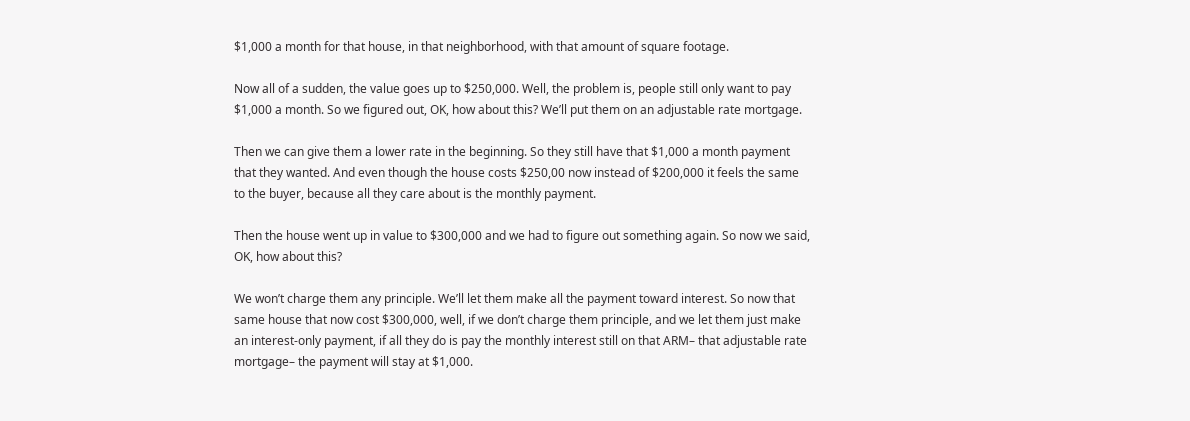$1,000 a month for that house, in that neighborhood, with that amount of square footage.

Now all of a sudden, the value goes up to $250,000. Well, the problem is, people still only want to pay $1,000 a month. So we figured out, OK, how about this? We’ll put them on an adjustable rate mortgage.

Then we can give them a lower rate in the beginning. So they still have that $1,000 a month payment that they wanted. And even though the house costs $250,00 now instead of $200,000 it feels the same to the buyer, because all they care about is the monthly payment.

Then the house went up in value to $300,000 and we had to figure out something again. So now we said, OK, how about this?

We won’t charge them any principle. We’ll let them make all the payment toward interest. So now that same house that now cost $300,000, well, if we don’t charge them principle, and we let them just make an interest-only payment, if all they do is pay the monthly interest still on that ARM– that adjustable rate mortgage– the payment will stay at $1,000.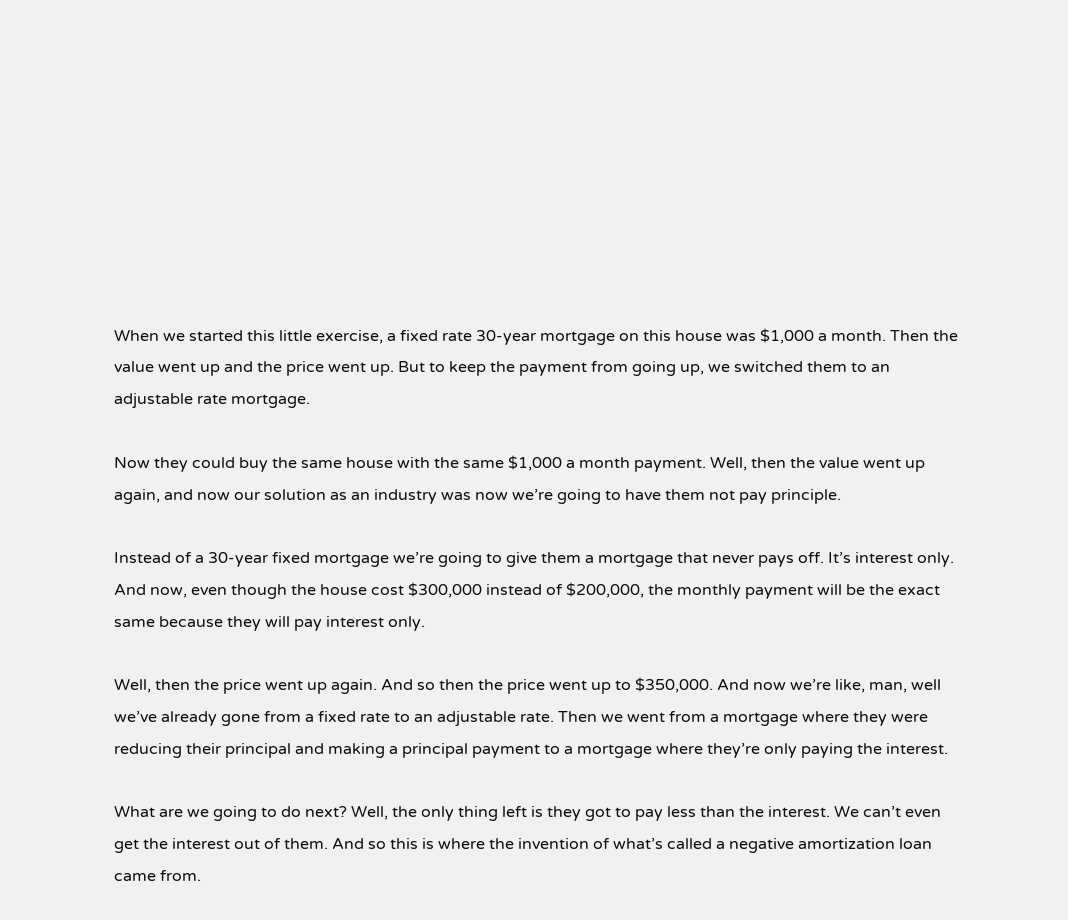When we started this little exercise, a fixed rate 30-year mortgage on this house was $1,000 a month. Then the value went up and the price went up. But to keep the payment from going up, we switched them to an adjustable rate mortgage.

Now they could buy the same house with the same $1,000 a month payment. Well, then the value went up again, and now our solution as an industry was now we’re going to have them not pay principle.

Instead of a 30-year fixed mortgage we’re going to give them a mortgage that never pays off. It’s interest only. And now, even though the house cost $300,000 instead of $200,000, the monthly payment will be the exact same because they will pay interest only.

Well, then the price went up again. And so then the price went up to $350,000. And now we’re like, man, well we’ve already gone from a fixed rate to an adjustable rate. Then we went from a mortgage where they were reducing their principal and making a principal payment to a mortgage where they’re only paying the interest.

What are we going to do next? Well, the only thing left is they got to pay less than the interest. We can’t even get the interest out of them. And so this is where the invention of what’s called a negative amortization loan came from.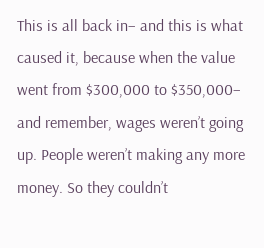This is all back in– and this is what caused it, because when the value went from $300,000 to $350,000– and remember, wages weren’t going up. People weren’t making any more money. So they couldn’t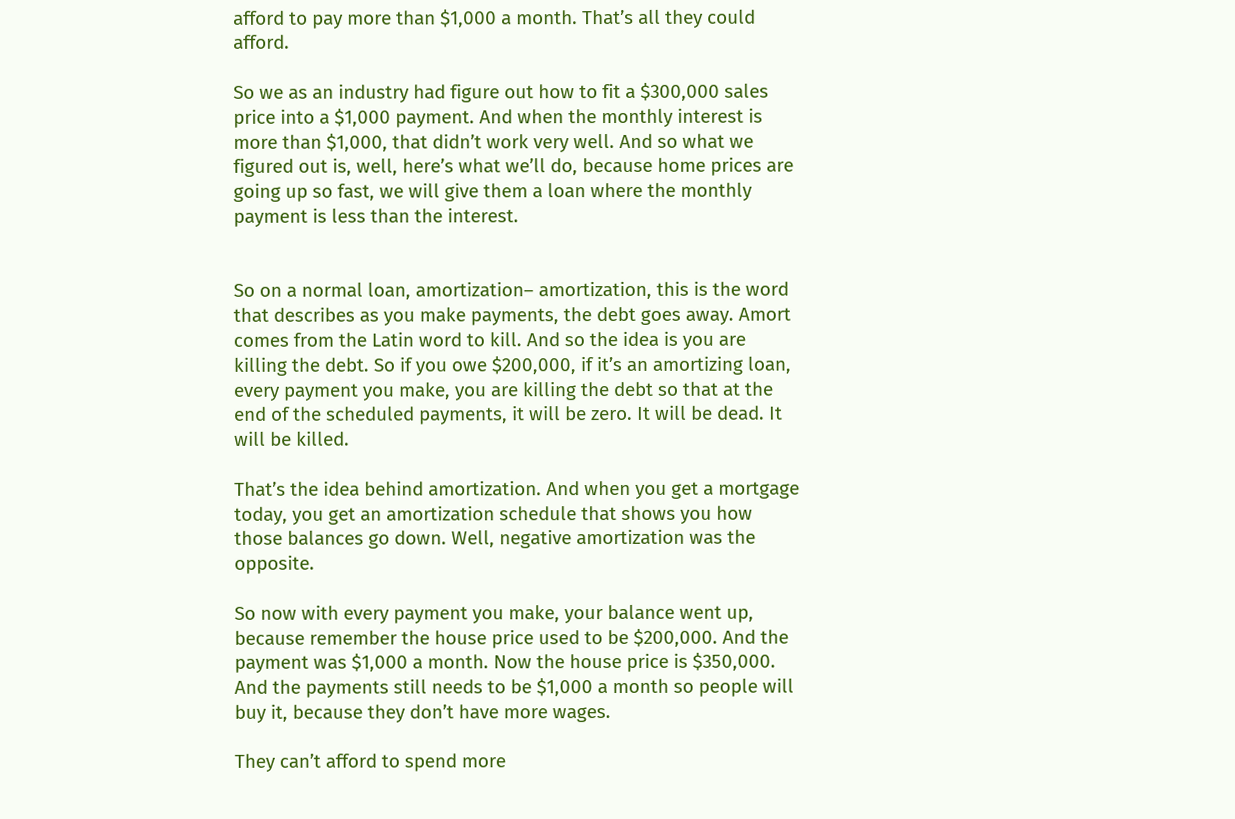afford to pay more than $1,000 a month. That’s all they could afford.

So we as an industry had figure out how to fit a $300,000 sales price into a $1,000 payment. And when the monthly interest is more than $1,000, that didn’t work very well. And so what we figured out is, well, here’s what we’ll do, because home prices are going up so fast, we will give them a loan where the monthly payment is less than the interest.


So on a normal loan, amortization– amortization, this is the word that describes as you make payments, the debt goes away. Amort comes from the Latin word to kill. And so the idea is you are killing the debt. So if you owe $200,000, if it’s an amortizing loan, every payment you make, you are killing the debt so that at the end of the scheduled payments, it will be zero. It will be dead. It will be killed.

That’s the idea behind amortization. And when you get a mortgage today, you get an amortization schedule that shows you how those balances go down. Well, negative amortization was the opposite.

So now with every payment you make, your balance went up, because remember the house price used to be $200,000. And the payment was $1,000 a month. Now the house price is $350,000. And the payments still needs to be $1,000 a month so people will buy it, because they don’t have more wages.

They can’t afford to spend more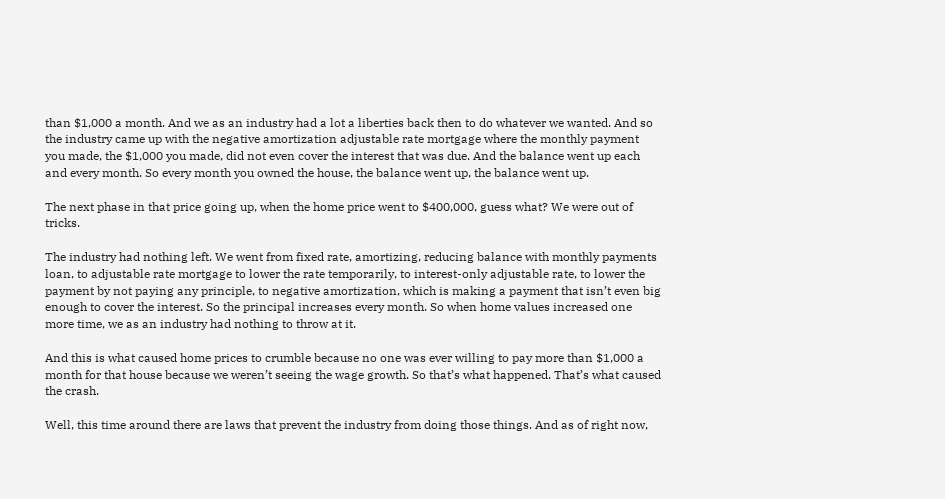than $1,000 a month. And we as an industry had a lot a liberties back then to do whatever we wanted. And so the industry came up with the negative amortization adjustable rate mortgage where the monthly payment you made, the $1,000 you made, did not even cover the interest that was due. And the balance went up each and every month. So every month you owned the house, the balance went up, the balance went up.

The next phase in that price going up, when the home price went to $400,000, guess what? We were out of tricks.

The industry had nothing left. We went from fixed rate, amortizing, reducing balance with monthly payments loan, to adjustable rate mortgage to lower the rate temporarily, to interest-only adjustable rate, to lower the payment by not paying any principle, to negative amortization, which is making a payment that isn’t even big enough to cover the interest. So the principal increases every month. So when home values increased one more time, we as an industry had nothing to throw at it.

And this is what caused home prices to crumble because no one was ever willing to pay more than $1,000 a month for that house because we weren’t seeing the wage growth. So that’s what happened. That’s what caused the crash.

Well, this time around there are laws that prevent the industry from doing those things. And as of right now,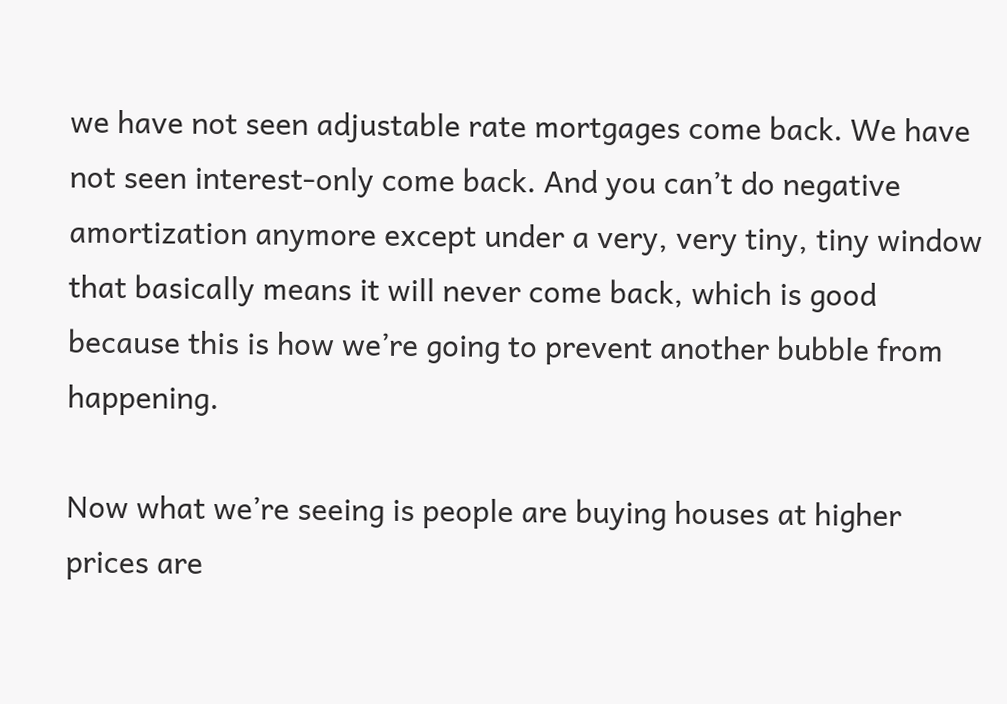we have not seen adjustable rate mortgages come back. We have not seen interest-only come back. And you can’t do negative amortization anymore except under a very, very tiny, tiny window that basically means it will never come back, which is good because this is how we’re going to prevent another bubble from happening.

Now what we’re seeing is people are buying houses at higher prices are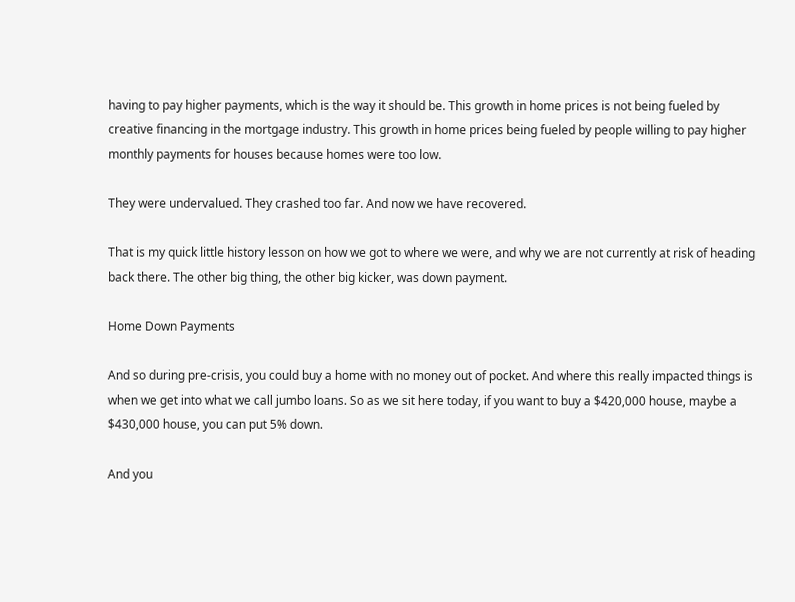having to pay higher payments, which is the way it should be. This growth in home prices is not being fueled by creative financing in the mortgage industry. This growth in home prices being fueled by people willing to pay higher monthly payments for houses because homes were too low.

They were undervalued. They crashed too far. And now we have recovered.

That is my quick little history lesson on how we got to where we were, and why we are not currently at risk of heading back there. The other big thing, the other big kicker, was down payment.

Home Down Payments

And so during pre-crisis, you could buy a home with no money out of pocket. And where this really impacted things is when we get into what we call jumbo loans. So as we sit here today, if you want to buy a $420,000 house, maybe a $430,000 house, you can put 5% down.

And you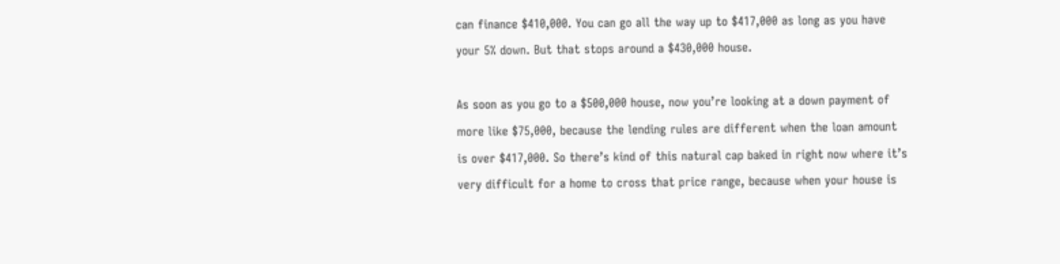can finance $410,000. You can go all the way up to $417,000 as long as you have your 5% down. But that stops around a $430,000 house.

As soon as you go to a $500,000 house, now you’re looking at a down payment of more like $75,000, because the lending rules are different when the loan amount is over $417,000. So there’s kind of this natural cap baked in right now where it’s very difficult for a home to cross that price range, because when your house is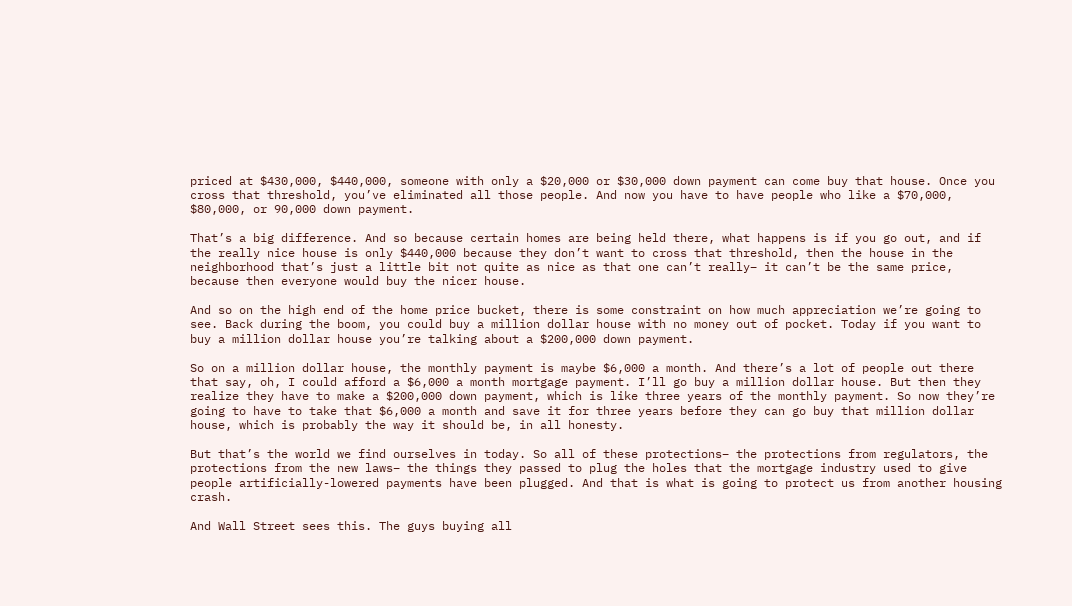priced at $430,000, $440,000, someone with only a $20,000 or $30,000 down payment can come buy that house. Once you cross that threshold, you’ve eliminated all those people. And now you have to have people who like a $70,000, $80,000, or 90,000 down payment.

That’s a big difference. And so because certain homes are being held there, what happens is if you go out, and if the really nice house is only $440,000 because they don’t want to cross that threshold, then the house in the neighborhood that’s just a little bit not quite as nice as that one can’t really– it can’t be the same price, because then everyone would buy the nicer house.

And so on the high end of the home price bucket, there is some constraint on how much appreciation we’re going to see. Back during the boom, you could buy a million dollar house with no money out of pocket. Today if you want to buy a million dollar house you’re talking about a $200,000 down payment.

So on a million dollar house, the monthly payment is maybe $6,000 a month. And there’s a lot of people out there that say, oh, I could afford a $6,000 a month mortgage payment. I’ll go buy a million dollar house. But then they realize they have to make a $200,000 down payment, which is like three years of the monthly payment. So now they’re going to have to take that $6,000 a month and save it for three years before they can go buy that million dollar house, which is probably the way it should be, in all honesty.

But that’s the world we find ourselves in today. So all of these protections– the protections from regulators, the protections from the new laws– the things they passed to plug the holes that the mortgage industry used to give people artificially-lowered payments have been plugged. And that is what is going to protect us from another housing crash.

And Wall Street sees this. The guys buying all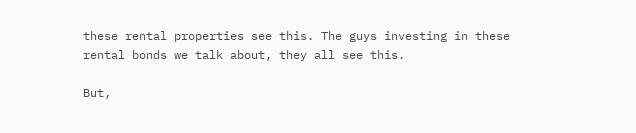these rental properties see this. The guys investing in these rental bonds we talk about, they all see this.

But,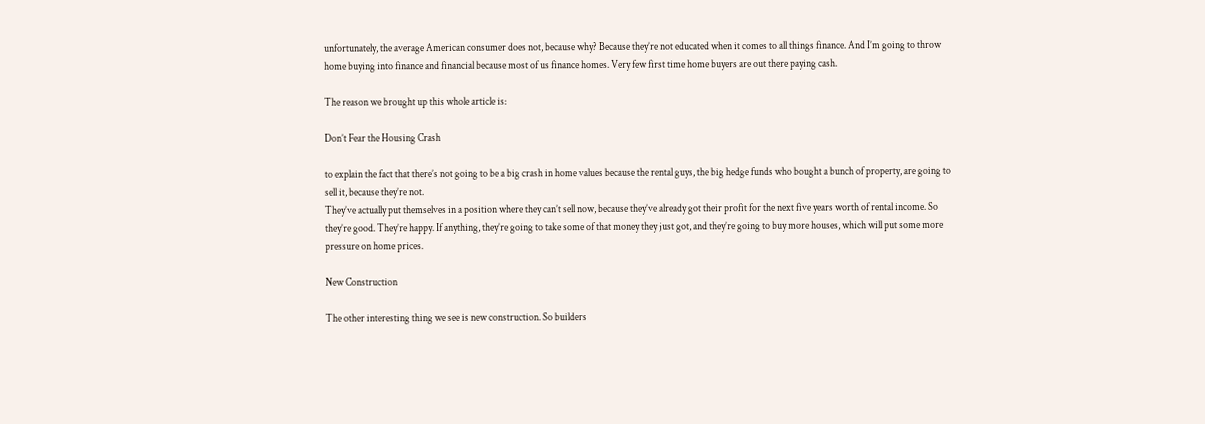unfortunately, the average American consumer does not, because why? Because they’re not educated when it comes to all things finance. And I’m going to throw home buying into finance and financial because most of us finance homes. Very few first time home buyers are out there paying cash.

The reason we brought up this whole article is:

Don’t Fear the Housing Crash

to explain the fact that there’s not going to be a big crash in home values because the rental guys, the big hedge funds who bought a bunch of property, are going to sell it, because they’re not.
They’ve actually put themselves in a position where they can’t sell now, because they’ve already got their profit for the next five years worth of rental income. So they’re good. They’re happy. If anything, they’re going to take some of that money they just got, and they’re going to buy more houses, which will put some more pressure on home prices.

New Construction

The other interesting thing we see is new construction. So builders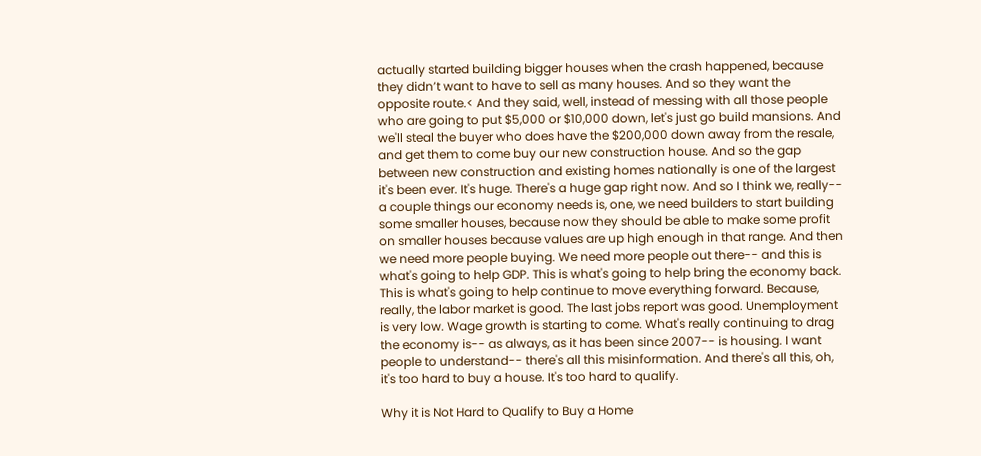actually started building bigger houses when the crash happened, because they didn’t want to have to sell as many houses. And so they want the opposite route.< And they said, well, instead of messing with all those people who are going to put $5,000 or $10,000 down, let's just go build mansions. And we'll steal the buyer who does have the $200,000 down away from the resale, and get them to come buy our new construction house. And so the gap between new construction and existing homes nationally is one of the largest it's been ever. It's huge. There's a huge gap right now. And so I think we, really-- a couple things our economy needs is, one, we need builders to start building some smaller houses, because now they should be able to make some profit on smaller houses because values are up high enough in that range. And then we need more people buying. We need more people out there-- and this is what's going to help GDP. This is what's going to help bring the economy back. This is what's going to help continue to move everything forward. Because, really, the labor market is good. The last jobs report was good. Unemployment is very low. Wage growth is starting to come. What's really continuing to drag the economy is-- as always, as it has been since 2007-- is housing. I want people to understand-- there's all this misinformation. And there's all this, oh, it's too hard to buy a house. It's too hard to qualify.

Why it is Not Hard to Qualify to Buy a Home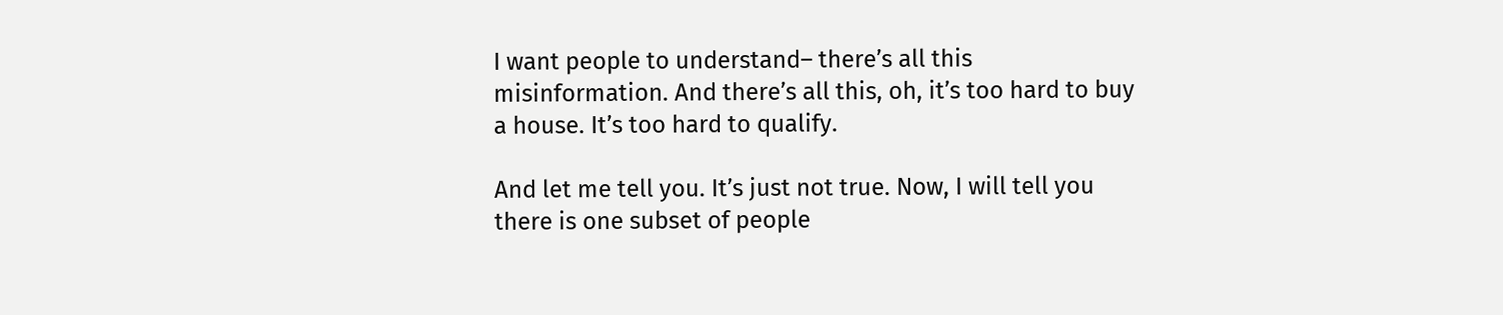I want people to understand– there’s all this misinformation. And there’s all this, oh, it’s too hard to buy a house. It’s too hard to qualify.

And let me tell you. It’s just not true. Now, I will tell you there is one subset of people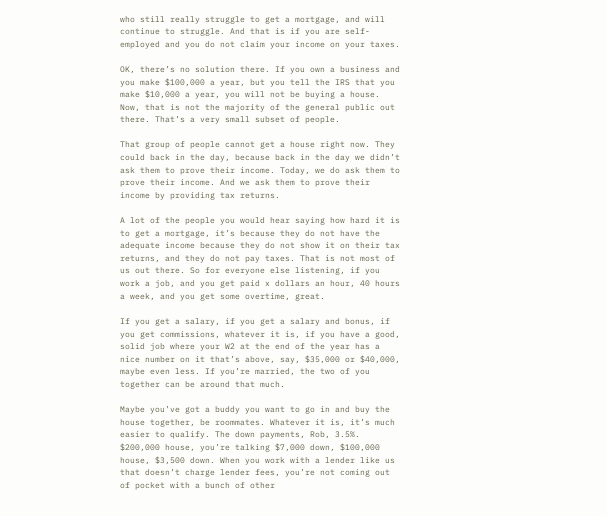who still really struggle to get a mortgage, and will continue to struggle. And that is if you are self-employed and you do not claim your income on your taxes.

OK, there’s no solution there. If you own a business and you make $100,000 a year, but you tell the IRS that you make $10,000 a year, you will not be buying a house. Now, that is not the majority of the general public out there. That’s a very small subset of people.

That group of people cannot get a house right now. They could back in the day, because back in the day we didn’t ask them to prove their income. Today, we do ask them to prove their income. And we ask them to prove their income by providing tax returns.

A lot of the people you would hear saying how hard it is to get a mortgage, it’s because they do not have the adequate income because they do not show it on their tax returns, and they do not pay taxes. That is not most of us out there. So for everyone else listening, if you work a job, and you get paid x dollars an hour, 40 hours a week, and you get some overtime, great.

If you get a salary, if you get a salary and bonus, if you get commissions, whatever it is, if you have a good, solid job where your W2 at the end of the year has a nice number on it that’s above, say, $35,000 or $40,000, maybe even less. If you’re married, the two of you together can be around that much.

Maybe you’ve got a buddy you want to go in and buy the house together, be roommates. Whatever it is, it’s much easier to qualify. The down payments, Rob, 3.5%. $200,000 house, you’re talking $7,000 down, $100,000 house, $3,500 down. When you work with a lender like us that doesn’t charge lender fees, you’re not coming out of pocket with a bunch of other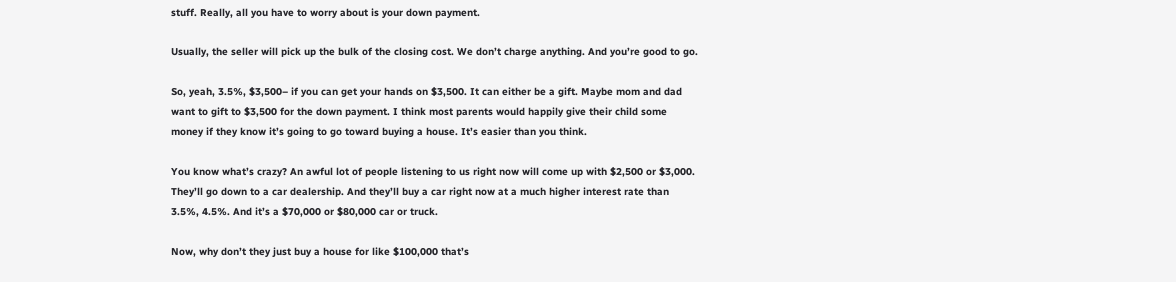stuff. Really, all you have to worry about is your down payment.

Usually, the seller will pick up the bulk of the closing cost. We don’t charge anything. And you’re good to go.

So, yeah, 3.5%, $3,500– if you can get your hands on $3,500. It can either be a gift. Maybe mom and dad want to gift to $3,500 for the down payment. I think most parents would happily give their child some money if they know it’s going to go toward buying a house. It’s easier than you think.

You know what’s crazy? An awful lot of people listening to us right now will come up with $2,500 or $3,000. They’ll go down to a car dealership. And they’ll buy a car right now at a much higher interest rate than 3.5%, 4.5%. And it’s a $70,000 or $80,000 car or truck.

Now, why don’t they just buy a house for like $100,000 that’s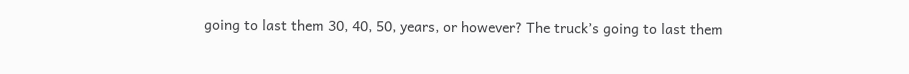going to last them 30, 40, 50, years, or however? The truck’s going to last them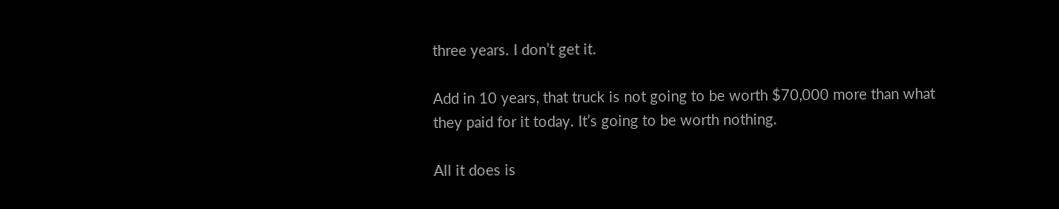three years. I don’t get it.

Add in 10 years, that truck is not going to be worth $70,000 more than what they paid for it today. It’s going to be worth nothing.

All it does is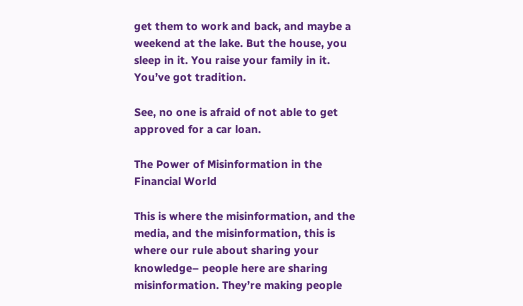get them to work and back, and maybe a weekend at the lake. But the house, you sleep in it. You raise your family in it. You’ve got tradition.

See, no one is afraid of not able to get approved for a car loan.

The Power of Misinformation in the Financial World

This is where the misinformation, and the media, and the misinformation, this is where our rule about sharing your knowledge– people here are sharing misinformation. They’re making people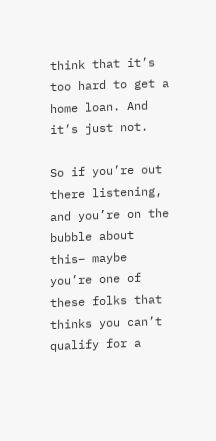think that it’s too hard to get a home loan. And it’s just not.

So if you’re out there listening, and you’re on the bubble about this– maybe you’re one of these folks that thinks you can’t qualify for a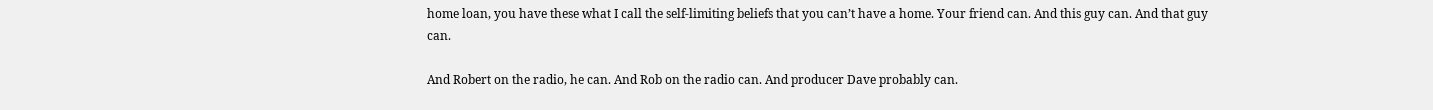home loan, you have these what I call the self-limiting beliefs that you can’t have a home. Your friend can. And this guy can. And that guy can.

And Robert on the radio, he can. And Rob on the radio can. And producer Dave probably can.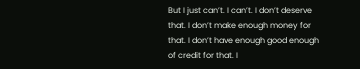But I just can’t. I can’t. I don’t deserve that. I don’t make enough money for that. I don’t have enough good enough of credit for that. I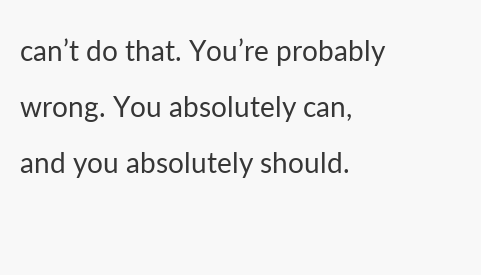can’t do that. You’re probably wrong. You absolutely can, and you absolutely should.